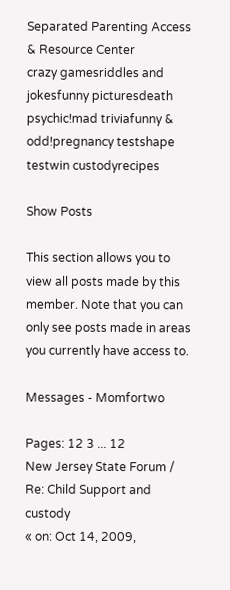Separated Parenting Access & Resource Center
crazy gamesriddles and jokesfunny picturesdeath psychic!mad triviafunny & odd!pregnancy testshape testwin custodyrecipes

Show Posts

This section allows you to view all posts made by this member. Note that you can only see posts made in areas you currently have access to.

Messages - Momfortwo

Pages: 12 3 ... 12
New Jersey State Forum / Re: Child Support and custody
« on: Oct 14, 2009,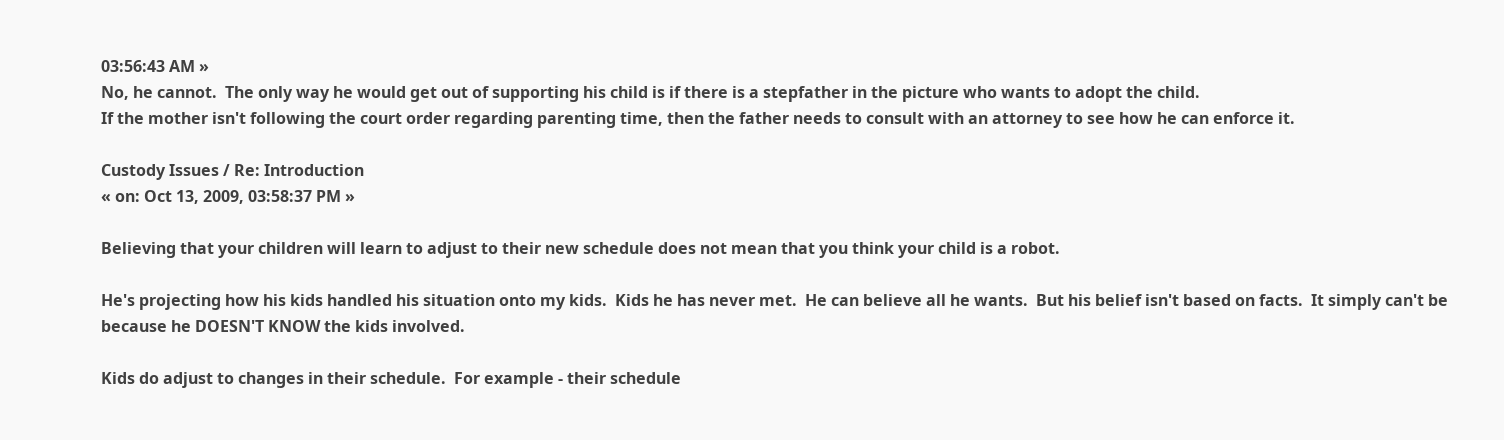03:56:43 AM »
No, he cannot.  The only way he would get out of supporting his child is if there is a stepfather in the picture who wants to adopt the child.
If the mother isn't following the court order regarding parenting time, then the father needs to consult with an attorney to see how he can enforce it.

Custody Issues / Re: Introduction
« on: Oct 13, 2009, 03:58:37 PM »

Believing that your children will learn to adjust to their new schedule does not mean that you think your child is a robot.

He's projecting how his kids handled his situation onto my kids.  Kids he has never met.  He can believe all he wants.  But his belief isn't based on facts.  It simply can't be because he DOESN'T KNOW the kids involved.

Kids do adjust to changes in their schedule.  For example - their schedule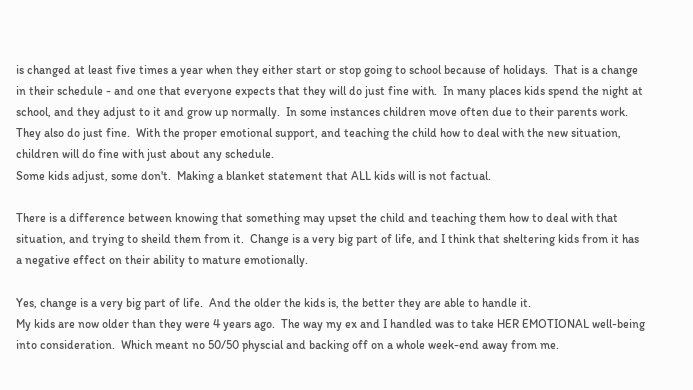is changed at least five times a year when they either start or stop going to school because of holidays.  That is a change in their schedule - and one that everyone expects that they will do just fine with.  In many places kids spend the night at school, and they adjust to it and grow up normally.  In some instances children move often due to their parents work.  They also do just fine.  With the proper emotional support, and teaching the child how to deal with the new situation, children will do fine with just about any schedule.
Some kids adjust, some don't.  Making a blanket statement that ALL kids will is not factual.

There is a difference between knowing that something may upset the child and teaching them how to deal with that situation, and trying to sheild them from it.  Change is a very big part of life, and I think that sheltering kids from it has a negative effect on their ability to mature emotionally.

Yes, change is a very big part of life.  And the older the kids is, the better they are able to handle it.
My kids are now older than they were 4 years ago.  The way my ex and I handled was to take HER EMOTIONAL well-being into consideration.  Which meant no 50/50 physcial and backing off on a whole week-end away from me.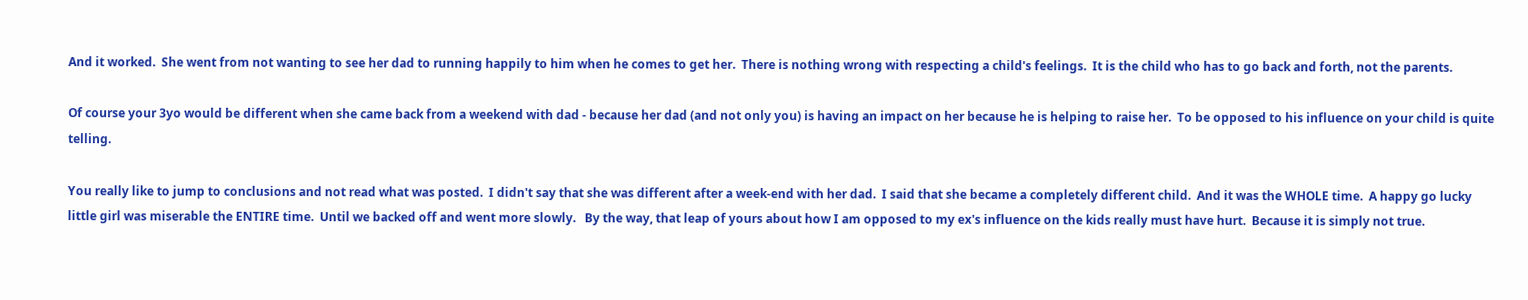And it worked.  She went from not wanting to see her dad to running happily to him when he comes to get her.  There is nothing wrong with respecting a child's feelings.  It is the child who has to go back and forth, not the parents.

Of course your 3yo would be different when she came back from a weekend with dad - because her dad (and not only you) is having an impact on her because he is helping to raise her.  To be opposed to his influence on your child is quite telling.

You really like to jump to conclusions and not read what was posted.  I didn't say that she was different after a week-end with her dad.  I said that she became a completely different child.  And it was the WHOLE time.  A happy go lucky little girl was miserable the ENTIRE time.  Until we backed off and went more slowly.   By the way, that leap of yours about how I am opposed to my ex's influence on the kids really must have hurt.  Because it is simply not true.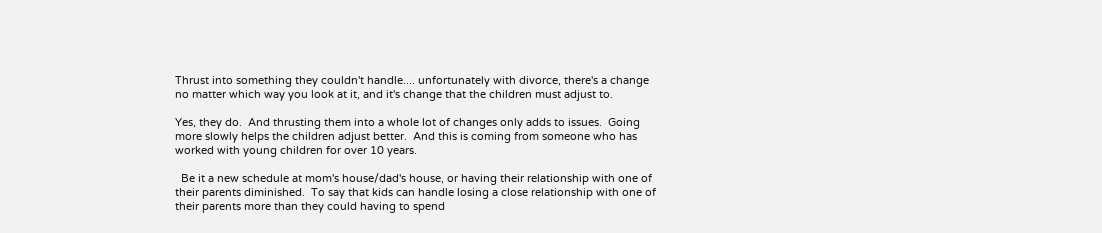Thrust into something they couldn't handle.... unfortunately with divorce, there's a change no matter which way you look at it, and it's change that the children must adjust to.

Yes, they do.  And thrusting them into a whole lot of changes only adds to issues.  Going more slowly helps the children adjust better.  And this is coming from someone who has worked with young children for over 10 years.

  Be it a new schedule at mom's house/dad's house, or having their relationship with one of their parents diminished.  To say that kids can handle losing a close relationship with one of their parents more than they could having to spend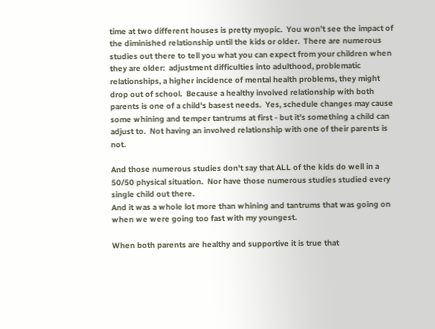time at two different houses is pretty myopic.  You won't see the impact of the diminished relationship until the kids or older.  There are numerous studies out there to tell you what you can expect from your children when they are older:  adjustment difficulties into adulthood, problematic relationships, a higher incidence of mental health problems, they might drop out of school.  Because a healthy involved relationship with both parents is one of a child's basest needs.  Yes, schedule changes may cause some whining and temper tantrums at first - but it's something a child can adjust to.  Not having an involved relationship with one of their parents is not.

And those numerous studies don't say that ALL of the kids do well in a 50/50 physical situation.  Nor have those numerous studies studied every single child out there.
And it was a whole lot more than whining and tantrums that was going on when we were going too fast with my youngest.

When both parents are healthy and supportive it is true that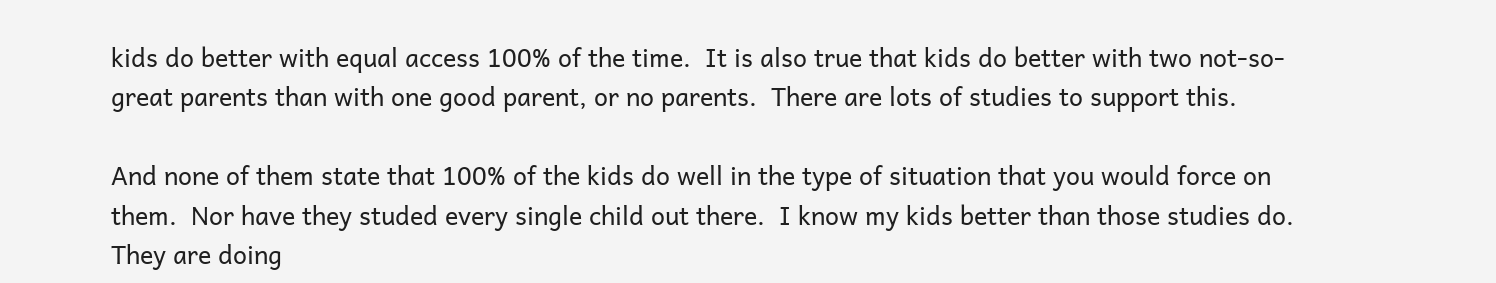kids do better with equal access 100% of the time.  It is also true that kids do better with two not-so-great parents than with one good parent, or no parents.  There are lots of studies to support this.

And none of them state that 100% of the kids do well in the type of situation that you would force on them.  Nor have they studed every single child out there.  I know my kids better than those studies do.  They are doing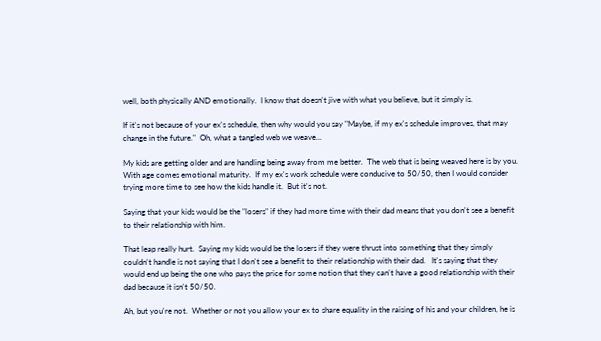well, both physically AND emotionally.  I know that doesn't jive with what you believe, but it simply is.

If it's not because of your ex's schedule, then why would you say "Maybe, if my ex's schedule improves, that may change in the future."  Oh, what a tangled web we weave...

My kids are getting older and are handling being away from me better.  The web that is being weaved here is by you.  With age comes emotional maturity.  If my ex's work schedule were conducive to 50/50, then I would consider trying more time to see how the kids handle it.  But it's not.

Saying that your kids would be the "losers" if they had more time with their dad means that you don't see a benefit to their relationship with him.

That leap really hurt.  Saying my kids would be the losers if they were thrust into something that they simply couldn't handle is not saying that I don't see a benefit to their relationship with their dad.   It's saying that they would end up being the one who pays the price for some notion that they can't have a good relationship with their dad because it isn't 50/50.

Ah, but you're not.  Whether or not you allow your ex to share equality in the raising of his and your children, he is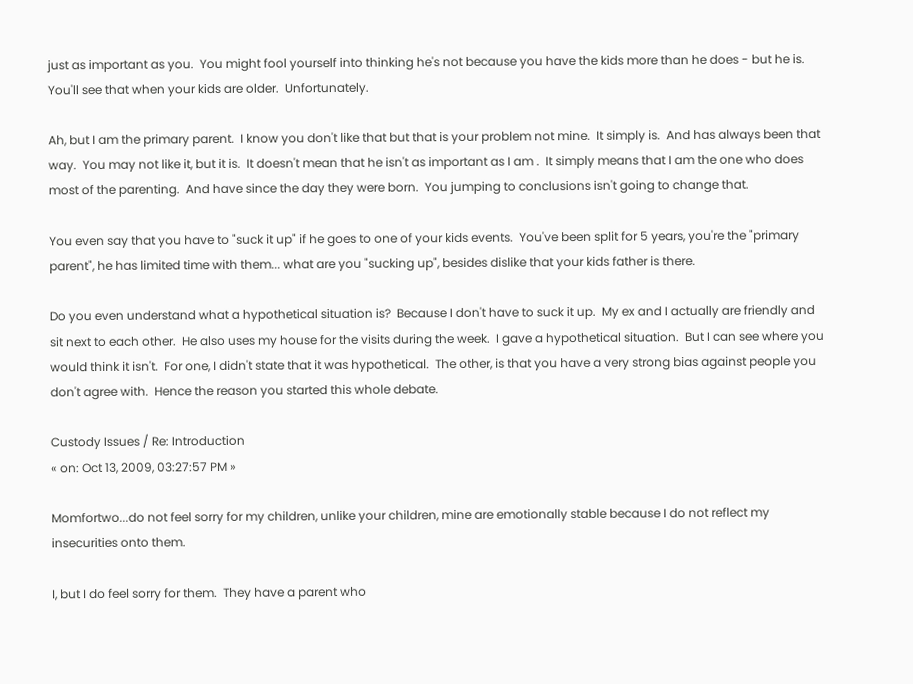just as important as you.  You might fool yourself into thinking he's not because you have the kids more than he does - but he is.  You'll see that when your kids are older.  Unfortunately.

Ah, but I am the primary parent.  I know you don't like that but that is your problem not mine.  It simply is.  And has always been that way.  You may not like it, but it is.  It doesn't mean that he isn't as important as I am .  It simply means that I am the one who does most of the parenting.  And have since the day they were born.  You jumping to conclusions isn't going to change that.

You even say that you have to "suck it up" if he goes to one of your kids events.  You've been split for 5 years, you're the "primary parent", he has limited time with them... what are you "sucking up", besides dislike that your kids father is there.

Do you even understand what a hypothetical situation is?  Because I don't have to suck it up.  My ex and I actually are friendly and sit next to each other.  He also uses my house for the visits during the week.  I gave a hypothetical situation.  But I can see where you would think it isn't.  For one, I didn't state that it was hypothetical.  The other, is that you have a very strong bias against people you don't agree with.  Hence the reason you started this whole debate.

Custody Issues / Re: Introduction
« on: Oct 13, 2009, 03:27:57 PM »

Momfortwo...do not feel sorry for my children, unlike your children, mine are emotionally stable because I do not reflect my insecurities onto them.

I, but I do feel sorry for them.  They have a parent who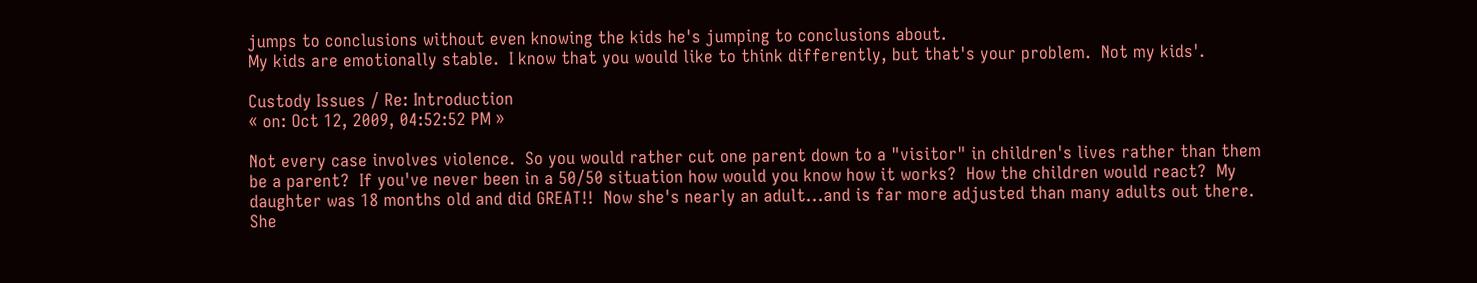jumps to conclusions without even knowing the kids he's jumping to conclusions about.
My kids are emotionally stable.  I know that you would like to think differently, but that's your problem.  Not my kids'.

Custody Issues / Re: Introduction
« on: Oct 12, 2009, 04:52:52 PM »

Not every case involves violence.  So you would rather cut one parent down to a "visitor" in children's lives rather than them be a parent?  If you've never been in a 50/50 situation how would you know how it works?  How the children would react?  My daughter was 18 months old and did GREAT!!  Now she's nearly an adult...and is far more adjusted than many adults out there.  She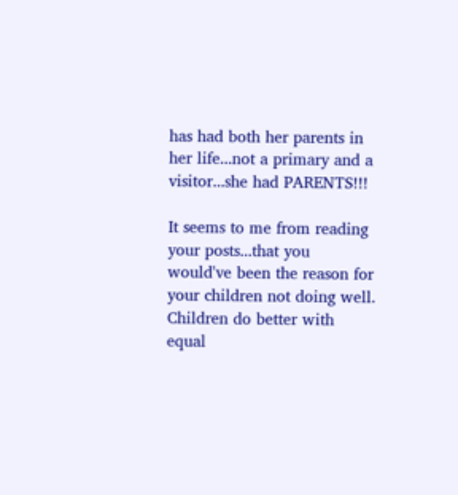has had both her parents in her life...not a primary and a visitor...she had PARENTS!!!

It seems to me from reading your posts...that you would've been the reason for your children not doing well.  Children do better with equal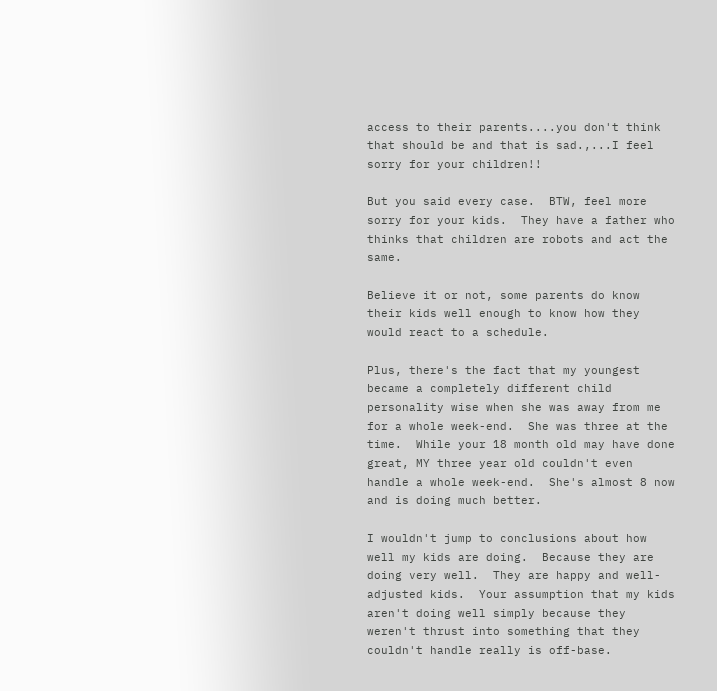access to their parents....you don't think that should be and that is sad.,...I feel sorry for your children!!

But you said every case.  BTW, feel more sorry for your kids.  They have a father who thinks that children are robots and act the same.

Believe it or not, some parents do know their kids well enough to know how they would react to a schedule.

Plus, there's the fact that my youngest became a completely different child personality wise when she was away from me for a whole week-end.  She was three at the time.  While your 18 month old may have done great, MY three year old couldn't even handle a whole week-end.  She's almost 8 now and is doing much better.

I wouldn't jump to conclusions about how well my kids are doing.  Because they are doing very well.  They are happy and well-adjusted kids.  Your assumption that my kids aren't doing well simply because they weren't thrust into something that they couldn't handle really is off-base.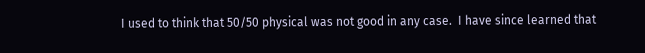I used to think that 50/50 physical was not good in any case.  I have since learned that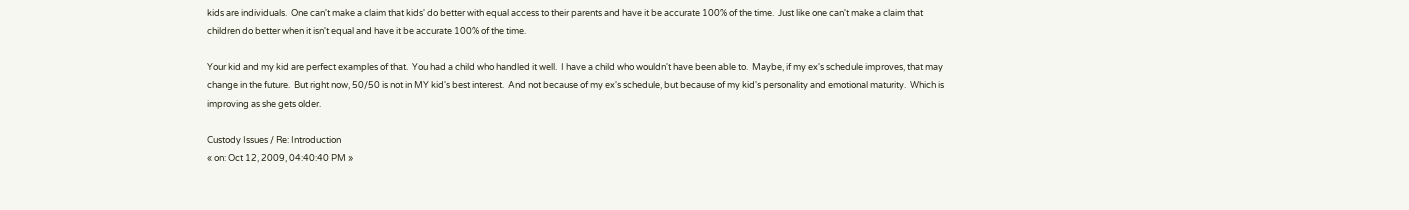kids are individuals.  One can't make a claim that kids' do better with equal access to their parents and have it be accurate 100% of the time.  Just like one can't make a claim that children do better when it isn't equal and have it be accurate 100% of the time.

Your kid and my kid are perfect examples of that.  You had a child who handled it well.  I have a child who wouldn't have been able to.  Maybe, if my ex's schedule improves, that may change in the future.  But right now, 50/50 is not in MY kid's best interest.  And not because of my ex's schedule, but because of my kid's personality and emotional maturity.  Which is improving as she gets older.

Custody Issues / Re: Introduction
« on: Oct 12, 2009, 04:40:40 PM »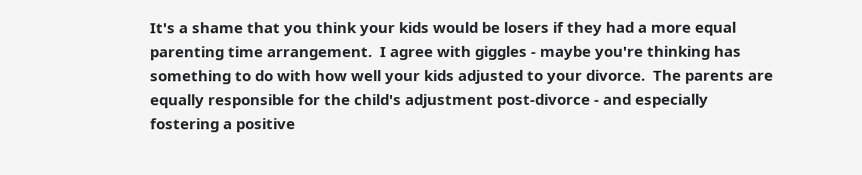It's a shame that you think your kids would be losers if they had a more equal parenting time arrangement.  I agree with giggles - maybe you're thinking has something to do with how well your kids adjusted to your divorce.  The parents are equally responsible for the child's adjustment post-divorce - and especially fostering a positive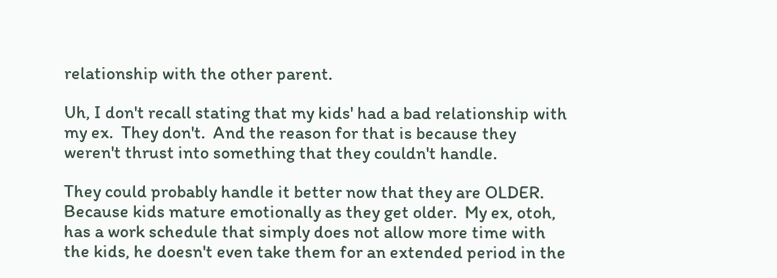relationship with the other parent.

Uh, I don't recall stating that my kids' had a bad relationship with my ex.  They don't.  And the reason for that is because they weren't thrust into something that they couldn't handle.

They could probably handle it better now that they are OLDER.  Because kids mature emotionally as they get older.  My ex, otoh, has a work schedule that simply does not allow more time with the kids, he doesn't even take them for an extended period in the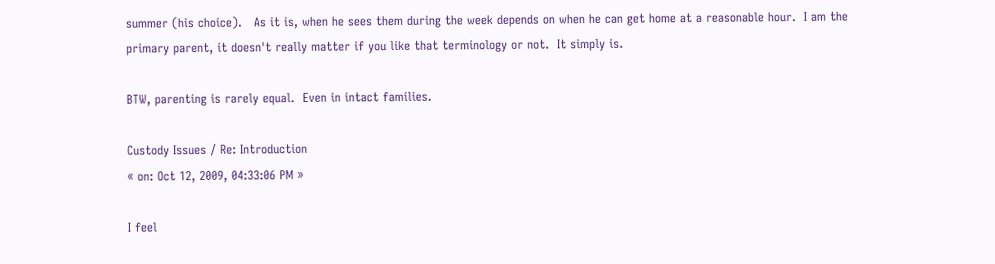summer (his choice).   As it is, when he sees them during the week depends on when he can get home at a reasonable hour.  I am the primary parent, it doesn't really matter if you like that terminology or not.  It simply is.

BTW, parenting is rarely equal.  Even in intact families.

Custody Issues / Re: Introduction
« on: Oct 12, 2009, 04:33:06 PM »

I feel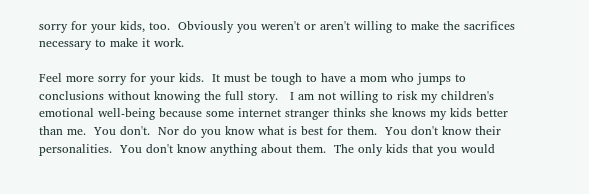sorry for your kids, too.  Obviously you weren't or aren't willing to make the sacrifices necessary to make it work.

Feel more sorry for your kids.  It must be tough to have a mom who jumps to conclusions without knowing the full story.   I am not willing to risk my children's emotional well-being because some internet stranger thinks she knows my kids better than me.  You don't.  Nor do you know what is best for them.  You don't know their personalities.  You don't know anything about them.  The only kids that you would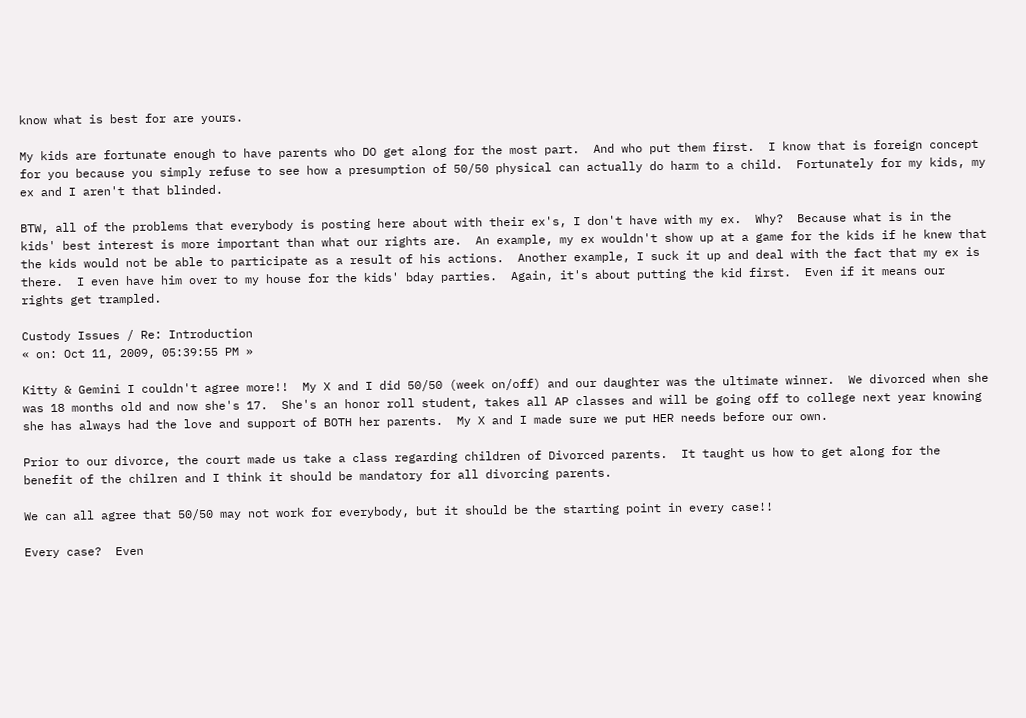know what is best for are yours.

My kids are fortunate enough to have parents who DO get along for the most part.  And who put them first.  I know that is foreign concept for you because you simply refuse to see how a presumption of 50/50 physical can actually do harm to a child.  Fortunately for my kids, my ex and I aren't that blinded.

BTW, all of the problems that everybody is posting here about with their ex's, I don't have with my ex.  Why?  Because what is in the kids' best interest is more important than what our rights are.  An example, my ex wouldn't show up at a game for the kids if he knew that the kids would not be able to participate as a result of his actions.  Another example, I suck it up and deal with the fact that my ex is there.  I even have him over to my house for the kids' bday parties.  Again, it's about putting the kid first.  Even if it means our rights get trampled.

Custody Issues / Re: Introduction
« on: Oct 11, 2009, 05:39:55 PM »

Kitty & Gemini I couldn't agree more!!  My X and I did 50/50 (week on/off) and our daughter was the ultimate winner.  We divorced when she was 18 months old and now she's 17.  She's an honor roll student, takes all AP classes and will be going off to college next year knowing she has always had the love and support of BOTH her parents.  My X and I made sure we put HER needs before our own.

Prior to our divorce, the court made us take a class regarding children of Divorced parents.  It taught us how to get along for the benefit of the chilren and I think it should be mandatory for all divorcing parents.

We can all agree that 50/50 may not work for everybody, but it should be the starting point in every case!!

Every case?  Even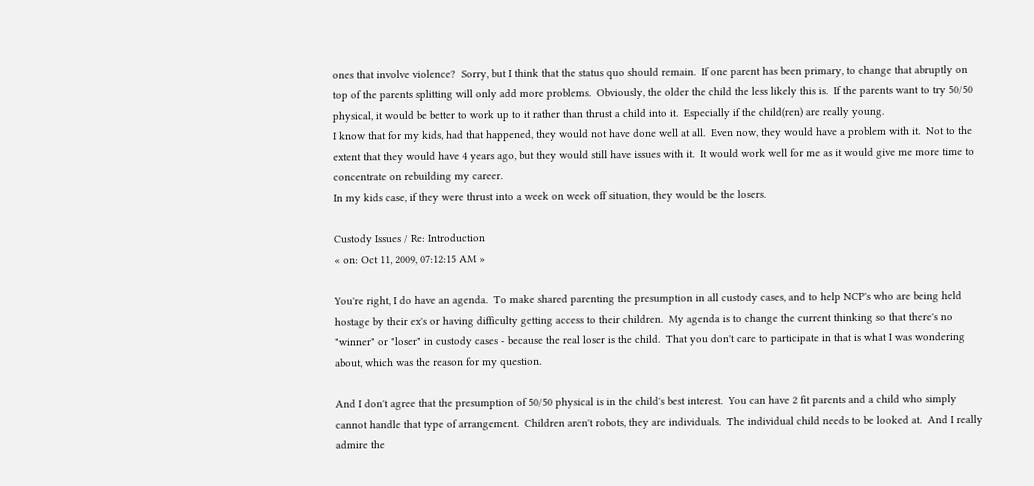ones that involve violence?  Sorry, but I think that the status quo should remain.  If one parent has been primary, to change that abruptly on top of the parents splitting will only add more problems.  Obviously, the older the child the less likely this is.  If the parents want to try 50/50 physical, it would be better to work up to it rather than thrust a child into it.  Especially if the child(ren) are really young.
I know that for my kids, had that happened, they would not have done well at all.  Even now, they would have a problem with it.  Not to the extent that they would have 4 years ago, but they would still have issues with it.  It would work well for me as it would give me more time to concentrate on rebuilding my career.
In my kids case, if they were thrust into a week on week off situation, they would be the losers.

Custody Issues / Re: Introduction
« on: Oct 11, 2009, 07:12:15 AM »

You're right, I do have an agenda.  To make shared parenting the presumption in all custody cases, and to help NCP's who are being held hostage by their ex's or having difficulty getting access to their children.  My agenda is to change the current thinking so that there's no "winner" or "loser" in custody cases - because the real loser is the child.  That you don't care to participate in that is what I was wondering about, which was the reason for my question.

And I don't agree that the presumption of 50/50 physical is in the child's best interest.  You can have 2 fit parents and a child who simply cannot handle that type of arrangement.  Children aren't robots, they are individuals.  The individual child needs to be looked at.  And I really admire the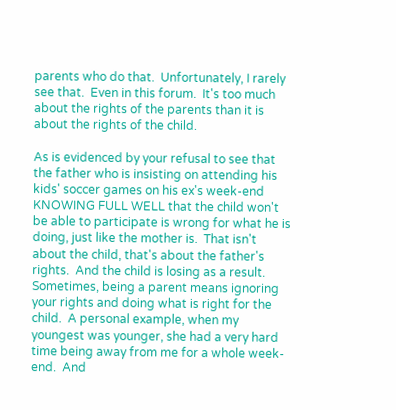parents who do that.  Unfortunately, I rarely see that.  Even in this forum.  It's too much about the rights of the parents than it is about the rights of the child.

As is evidenced by your refusal to see that the father who is insisting on attending his kids' soccer games on his ex's week-end KNOWING FULL WELL that the child won't be able to participate is wrong for what he is doing, just like the mother is.  That isn't about the child, that's about the father's rights.  And the child is losing as a result.  Sometimes, being a parent means ignoring your rights and doing what is right for the child.  A personal example, when my youngest was younger, she had a very hard time being away from me for a whole week-end.  And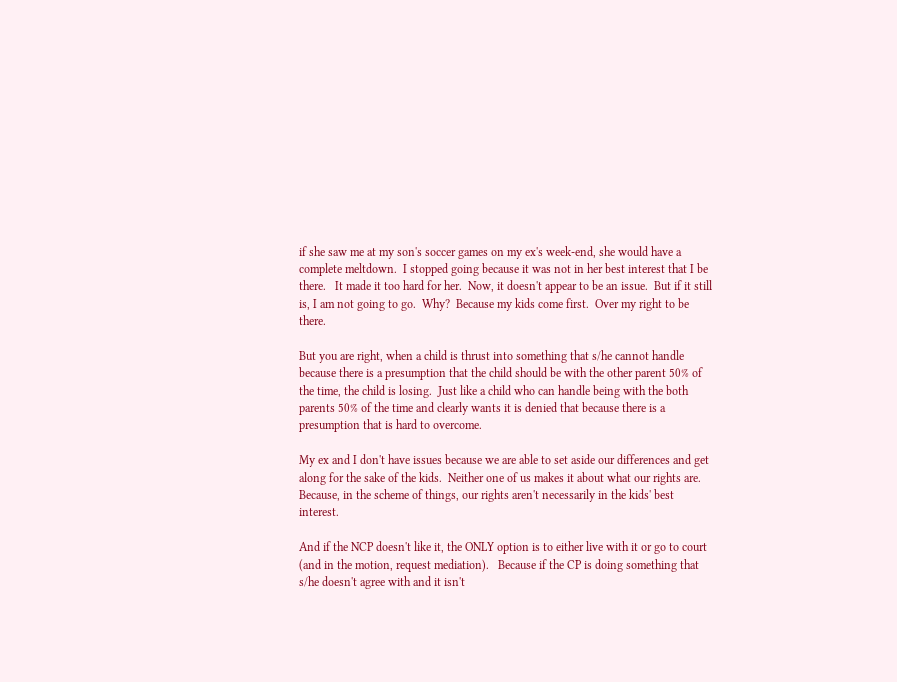if she saw me at my son's soccer games on my ex's week-end, she would have a complete meltdown.  I stopped going because it was not in her best interest that I be there.   It made it too hard for her.  Now, it doesn't appear to be an issue.  But if it still is, I am not going to go.  Why?  Because my kids come first.  Over my right to be there.

But you are right, when a child is thrust into something that s/he cannot handle because there is a presumption that the child should be with the other parent 50% of the time, the child is losing.  Just like a child who can handle being with the both parents 50% of the time and clearly wants it is denied that because there is a presumption that is hard to overcome.

My ex and I don't have issues because we are able to set aside our differences and get along for the sake of the kids.  Neither one of us makes it about what our rights are.  Because, in the scheme of things, our rights aren't necessarily in the kids' best interest.

And if the NCP doesn't like it, the ONLY option is to either live with it or go to court (and in the motion, request mediation).   Because if the CP is doing something that s/he doesn't agree with and it isn't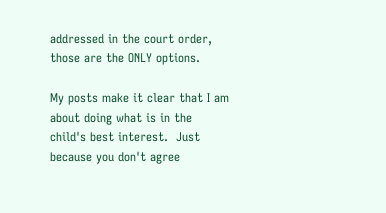addressed in the court order, those are the ONLY options.

My posts make it clear that I am about doing what is in the child's best interest.  Just because you don't agree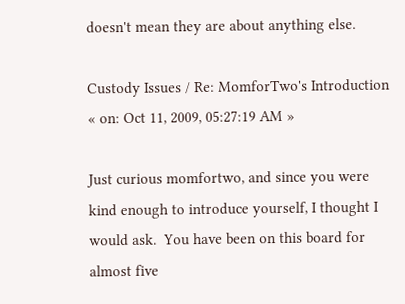doesn't mean they are about anything else.

Custody Issues / Re: MomforTwo's Introduction
« on: Oct 11, 2009, 05:27:19 AM »

Just curious momfortwo, and since you were kind enough to introduce yourself, I thought I would ask.  You have been on this board for almost five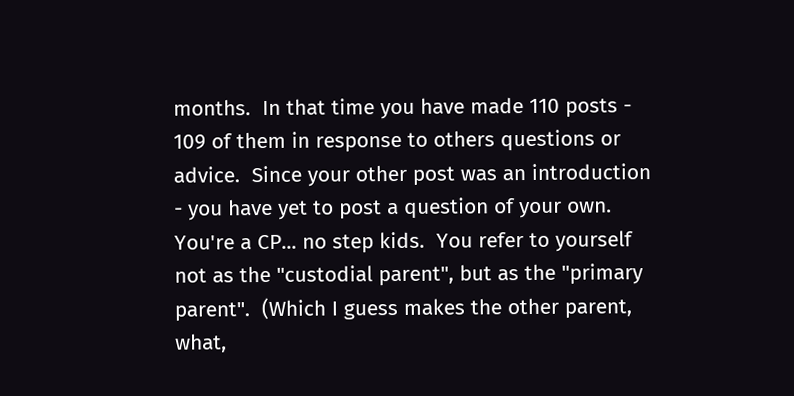months.  In that time you have made 110 posts - 109 of them in response to others questions or advice.  Since your other post was an introduction - you have yet to post a question of your own.  You're a CP... no step kids.  You refer to yourself not as the "custodial parent", but as the "primary parent".  (Which I guess makes the other parent, what,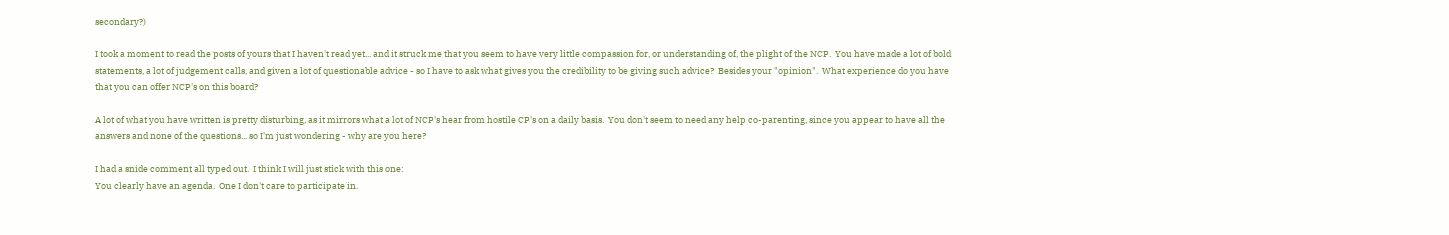secondary?)

I took a moment to read the posts of yours that I haven't read yet... and it struck me that you seem to have very little compassion for, or understanding of, the plight of the NCP.  You have made a lot of bold statements, a lot of judgement calls, and given a lot of questionable advice - so I have to ask what gives you the credibility to be giving such advice?  Besides your "opinion".  What experience do you have that you can offer NCP's on this board?

A lot of what you have written is pretty disturbing, as it mirrors what a lot of NCP's hear from hostile CP's on a daily basis.  You don't seem to need any help co-parenting, since you appear to have all the answers and none of the questions... so I'm just wondering - why are you here?

I had a snide comment all typed out.  I think I will just stick with this one:
You clearly have an agenda.  One I don't care to participate in.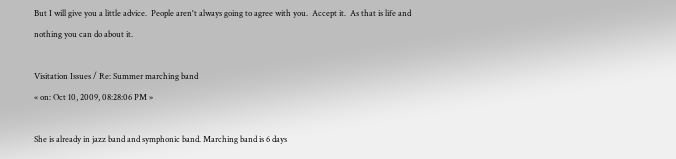But I will give you a little advice.  People aren't always going to agree with you.  Accept it.  As that is life and nothing you can do about it.

Visitation Issues / Re: Summer marching band
« on: Oct 10, 2009, 08:28:06 PM »

She is already in jazz band and symphonic band. Marching band is 6 days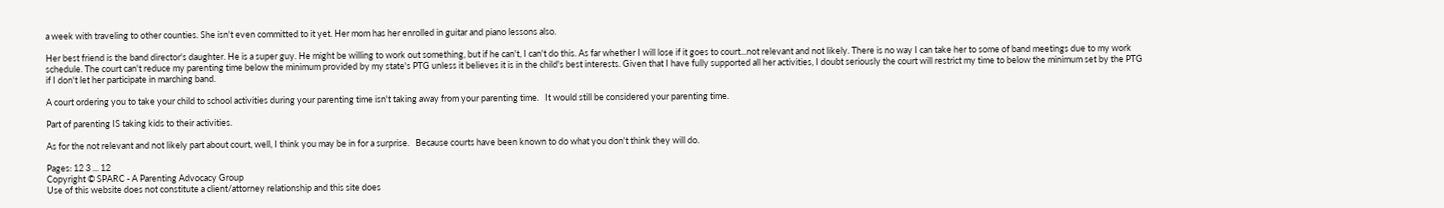a week with traveling to other counties. She isn't even committed to it yet. Her mom has her enrolled in guitar and piano lessons also.

Her best friend is the band director's daughter. He is a super guy. He might be willing to work out something, but if he can't, I can't do this. As far whether I will lose if it goes to court...not relevant and not likely. There is no way I can take her to some of band meetings due to my work schedule. The court can't reduce my parenting time below the minimum provided by my state's PTG unless it believes it is in the child's best interests. Given that I have fully supported all her activities, I doubt seriously the court will restrict my time to below the minimum set by the PTG if I don't let her participate in marching band.

A court ordering you to take your child to school activities during your parenting time isn't taking away from your parenting time.   It would still be considered your parenting time.

Part of parenting IS taking kids to their activities.

As for the not relevant and not likely part about court, well, I think you may be in for a surprise.   Because courts have been known to do what you don't think they will do.

Pages: 12 3 ... 12
Copyright © SPARC - A Parenting Advocacy Group
Use of this website does not constitute a client/attorney relationship and this site does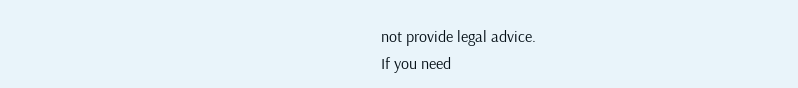not provide legal advice.
If you need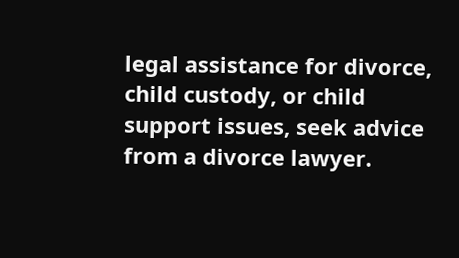legal assistance for divorce, child custody, or child support issues, seek advice from a divorce lawyer.